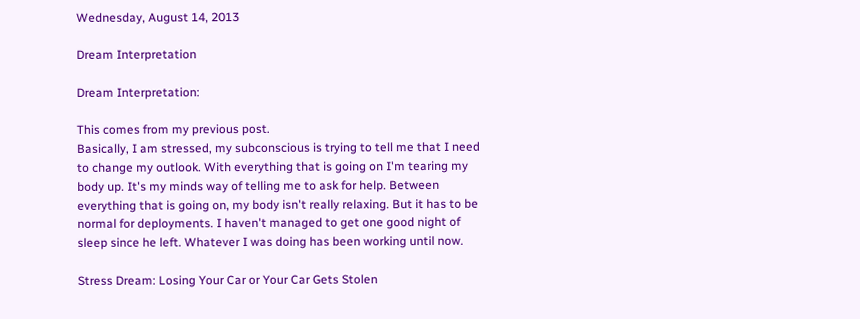Wednesday, August 14, 2013

Dream Interpretation

Dream Interpretation:

This comes from my previous post.
Basically, I am stressed, my subconscious is trying to tell me that I need to change my outlook. With everything that is going on I'm tearing my body up. It's my minds way of telling me to ask for help. Between everything that is going on, my body isn't really relaxing. But it has to be normal for deployments. I haven't managed to get one good night of sleep since he left. Whatever I was doing has been working until now.

Stress Dream: Losing Your Car or Your Car Gets Stolen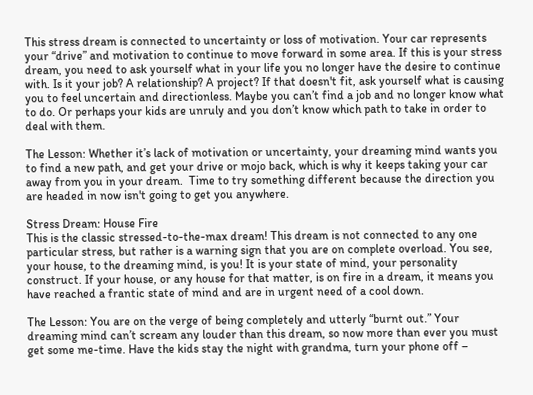This stress dream is connected to uncertainty or loss of motivation. Your car represents your “drive” and motivation to continue to move forward in some area. If this is your stress dream, you need to ask yourself what in your life you no longer have the desire to continue with. Is it your job? A relationship? A project? If that doesn't fit, ask yourself what is causing you to feel uncertain and directionless. Maybe you can’t find a job and no longer know what to do. Or perhaps your kids are unruly and you don’t know which path to take in order to deal with them.

The Lesson: Whether it’s lack of motivation or uncertainty, your dreaming mind wants you to find a new path, and get your drive or mojo back, which is why it keeps taking your car away from you in your dream.  Time to try something different because the direction you are headed in now isn't going to get you anywhere.

Stress Dream: House Fire
This is the classic stressed-to-the-max dream! This dream is not connected to any one particular stress, but rather is a warning sign that you are on complete overload. You see, your house, to the dreaming mind, is you! It is your state of mind, your personality construct. If your house, or any house for that matter, is on fire in a dream, it means you have reached a frantic state of mind and are in urgent need of a cool down.

The Lesson: You are on the verge of being completely and utterly “burnt out.” Your dreaming mind can’t scream any louder than this dream, so now more than ever you must get some me-time. Have the kids stay the night with grandma, turn your phone off –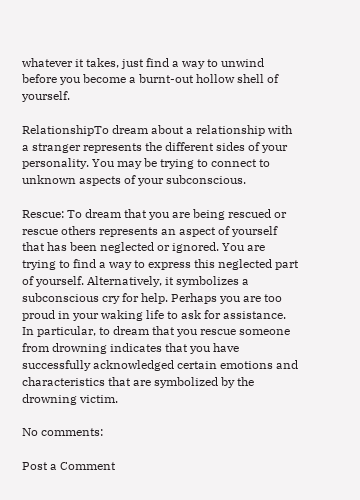whatever it takes, just find a way to unwind before you become a burnt-out hollow shell of yourself.

RelationshipTo dream about a relationship with a stranger represents the different sides of your personality. You may be trying to connect to unknown aspects of your subconscious.

Rescue: To dream that you are being rescued or rescue others represents an aspect of yourself that has been neglected or ignored. You are trying to find a way to express this neglected part of yourself. Alternatively, it symbolizes a subconscious cry for help. Perhaps you are too proud in your waking life to ask for assistance.
In particular, to dream that you rescue someone from drowning indicates that you have successfully acknowledged certain emotions and characteristics that are symbolized by the drowning victim.

No comments:

Post a Comment